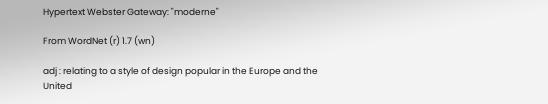Hypertext Webster Gateway: "moderne"

From WordNet (r) 1.7 (wn)

adj : relating to a style of design popular in the Europe and the
United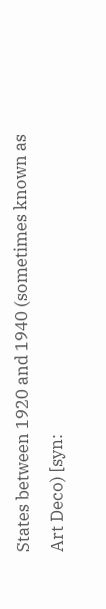States between 1920 and 1940 (sometimes known as
Art Deco) [syn: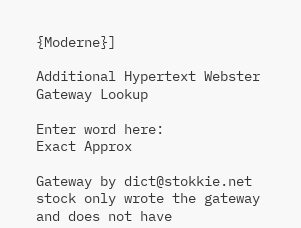{Moderne}]

Additional Hypertext Webster Gateway Lookup

Enter word here:
Exact Approx

Gateway by dict@stokkie.net
stock only wrote the gateway and does not have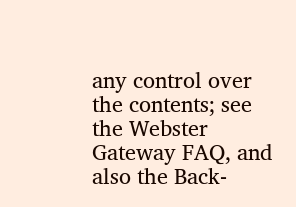any control over the contents; see the Webster Gateway FAQ, and also the Back-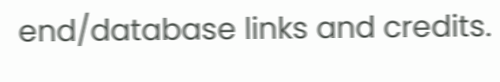end/database links and credits.